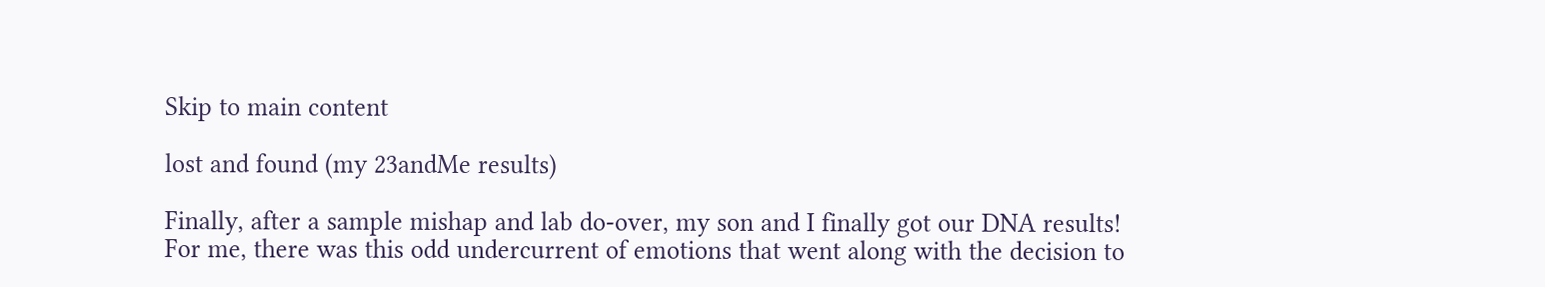Skip to main content

lost and found (my 23andMe results)

Finally, after a sample mishap and lab do-over, my son and I finally got our DNA results! For me, there was this odd undercurrent of emotions that went along with the decision to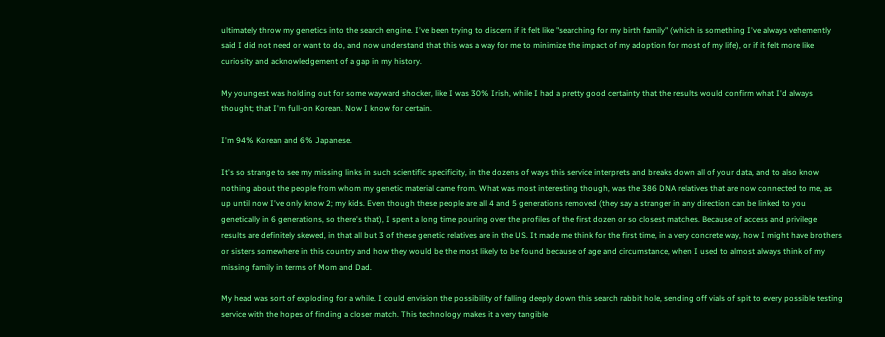ultimately throw my genetics into the search engine. I've been trying to discern if it felt like "searching for my birth family" (which is something I've always vehemently said I did not need or want to do, and now understand that this was a way for me to minimize the impact of my adoption for most of my life), or if it felt more like curiosity and acknowledgement of a gap in my history.

My youngest was holding out for some wayward shocker, like I was 30% Irish, while I had a pretty good certainty that the results would confirm what I'd always thought; that I'm full-on Korean. Now I know for certain.

I'm 94% Korean and 6% Japanese.

It's so strange to see my missing links in such scientific specificity, in the dozens of ways this service interprets and breaks down all of your data, and to also know nothing about the people from whom my genetic material came from. What was most interesting though, was the 386 DNA relatives that are now connected to me, as up until now I've only know 2; my kids. Even though these people are all 4 and 5 generations removed (they say a stranger in any direction can be linked to you genetically in 6 generations, so there's that), I spent a long time pouring over the profiles of the first dozen or so closest matches. Because of access and privilege results are definitely skewed, in that all but 3 of these genetic relatives are in the US. It made me think for the first time, in a very concrete way, how I might have brothers or sisters somewhere in this country and how they would be the most likely to be found because of age and circumstance, when I used to almost always think of my missing family in terms of Mom and Dad.

My head was sort of exploding for a while. I could envision the possibility of falling deeply down this search rabbit hole, sending off vials of spit to every possible testing service with the hopes of finding a closer match. This technology makes it a very tangible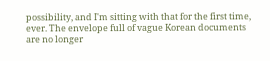possibility, and I'm sitting with that for the first time, ever. The envelope full of vague Korean documents are no longer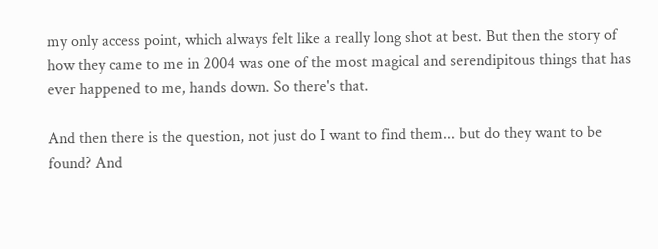my only access point, which always felt like a really long shot at best. But then the story of how they came to me in 2004 was one of the most magical and serendipitous things that has ever happened to me, hands down. So there's that.

And then there is the question, not just do I want to find them... but do they want to be found? And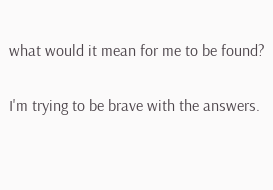what would it mean for me to be found?

I'm trying to be brave with the answers.